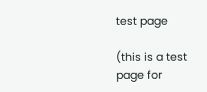test page

(this is a test page for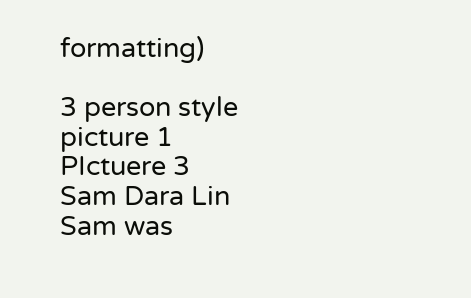formatting)

3 person style
picture 1
PIctuere 3
Sam Dara Lin
Sam was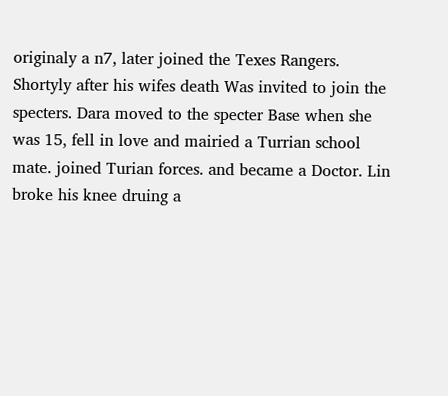originaly a n7, later joined the Texes Rangers. Shortyly after his wifes death Was invited to join the specters. Dara moved to the specter Base when she was 15, fell in love and mairied a Turrian school mate. joined Turian forces. and became a Doctor. Lin broke his knee druing a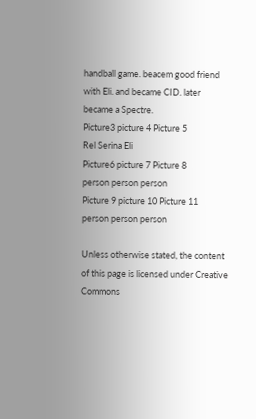handball game. beacem good friend with Eli. and became CID. later became a Spectre.
Picture3 picture 4 Picture 5
Rel Serina Eli
Picture6 picture 7 Picture 8
person person person
Picture 9 picture 10 Picture 11
person person person

Unless otherwise stated, the content of this page is licensed under Creative Commons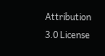Attribution 3.0 License